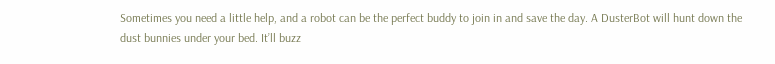Sometimes you need a little help, and a robot can be the perfect buddy to join in and save the day. A DusterBot will hunt down the dust bunnies under your bed. It’ll buzz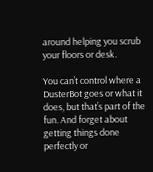around helping you scrub your floors or desk.

You can’t control where a DusterBot goes or what it does, but that’s part of the fun. And forget about getting things done perfectly or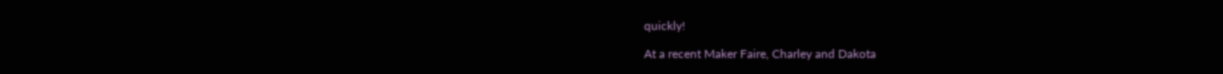quickly!

At a recent Maker Faire, Charley and Dakota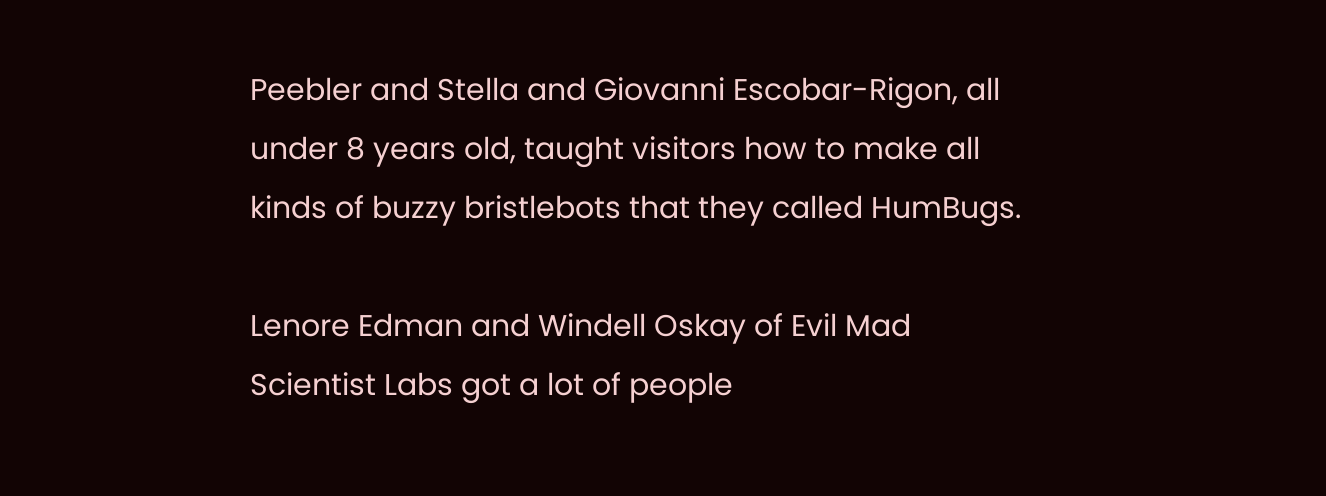Peebler and Stella and Giovanni Escobar-Rigon, all under 8 years old, taught visitors how to make all kinds of buzzy bristlebots that they called HumBugs.

Lenore Edman and Windell Oskay of Evil Mad Scientist Labs got a lot of people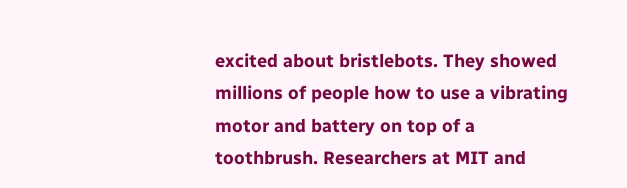excited about bristlebots. They showed millions of people how to use a vibrating motor and battery on top of a toothbrush. Researchers at MIT and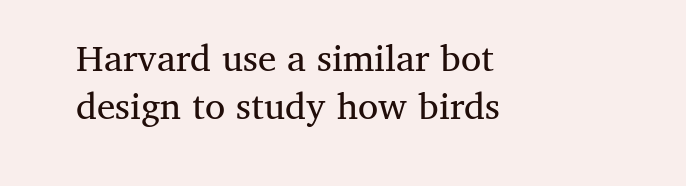Harvard use a similar bot design to study how birds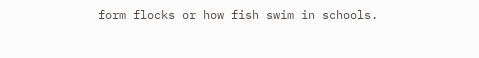form flocks or how fish swim in schools.